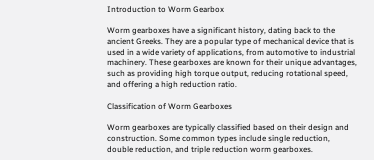Introduction to Worm Gearbox

Worm gearboxes have a significant history, dating back to the ancient Greeks. They are a popular type of mechanical device that is used in a wide variety of applications, from automotive to industrial machinery. These gearboxes are known for their unique advantages, such as providing high torque output, reducing rotational speed, and offering a high reduction ratio.

Classification of Worm Gearboxes

Worm gearboxes are typically classified based on their design and construction. Some common types include single reduction, double reduction, and triple reduction worm gearboxes.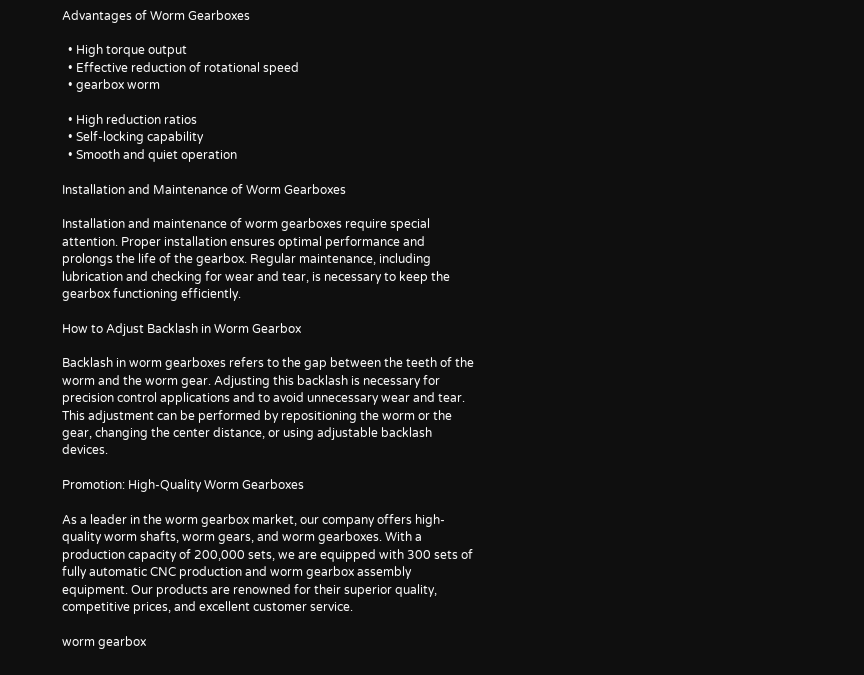Advantages of Worm Gearboxes

  • High torque output
  • Effective reduction of rotational speed
  • gearbox worm

  • High reduction ratios
  • Self-locking capability
  • Smooth and quiet operation

Installation and Maintenance of Worm Gearboxes

Installation and maintenance of worm gearboxes require special attention. Proper installation ensures optimal performance and prolongs the life of the gearbox. Regular maintenance, including lubrication and checking for wear and tear, is necessary to keep the gearbox functioning efficiently.

How to Adjust Backlash in Worm Gearbox

Backlash in worm gearboxes refers to the gap between the teeth of the worm and the worm gear. Adjusting this backlash is necessary for precision control applications and to avoid unnecessary wear and tear. This adjustment can be performed by repositioning the worm or the gear, changing the center distance, or using adjustable backlash devices.

Promotion: High-Quality Worm Gearboxes

As a leader in the worm gearbox market, our company offers high-quality worm shafts, worm gears, and worm gearboxes. With a production capacity of 200,000 sets, we are equipped with 300 sets of fully automatic CNC production and worm gearbox assembly equipment. Our products are renowned for their superior quality, competitive prices, and excellent customer service.

worm gearbox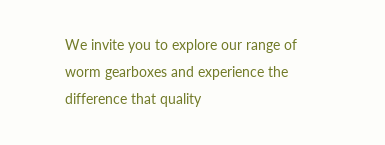We invite you to explore our range of worm gearboxes and experience the difference that quality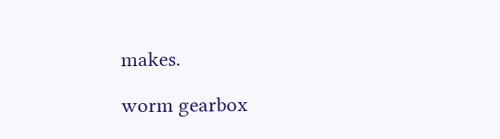makes.

worm gearbox